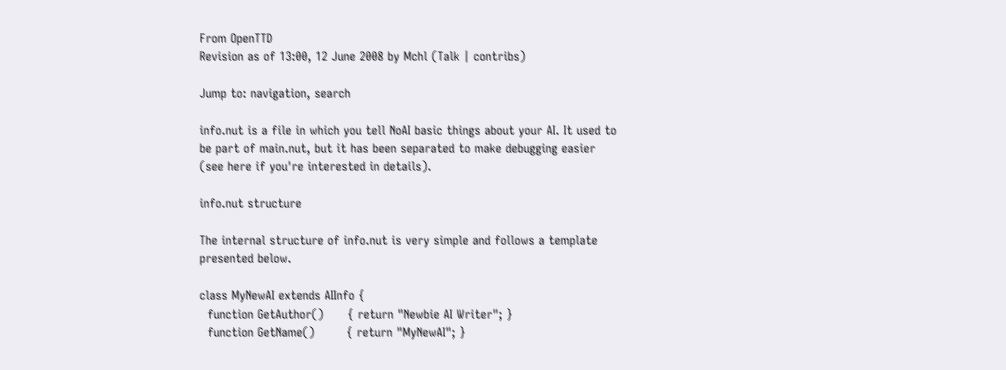From OpenTTD
Revision as of 13:00, 12 June 2008 by Mchl (Talk | contribs)

Jump to: navigation, search

info.nut is a file in which you tell NoAI basic things about your AI. It used to be part of main.nut, but it has been separated to make debugging easier (see here if you're interested in details).

info.nut structure

The internal structure of info.nut is very simple and follows a template presented below.

class MyNewAI extends AIInfo {
  function GetAuthor()      { return "Newbie AI Writer"; }
  function GetName()        { return "MyNewAI"; }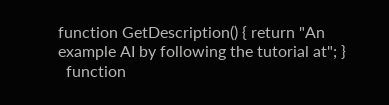function GetDescription() { return "An example AI by following the tutorial at"; }
  function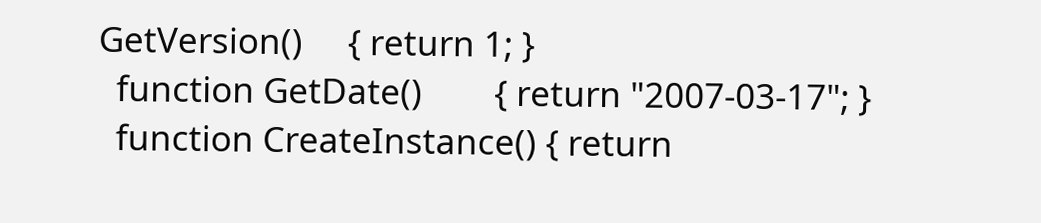GetVersion()     { return 1; }
  function GetDate()        { return "2007-03-17"; }
  function CreateInstance() { return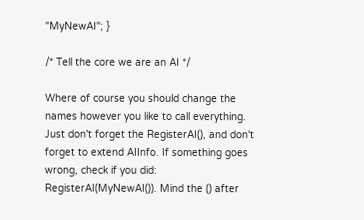"MyNewAI"; }

/* Tell the core we are an AI */

Where of course you should change the names however you like to call everything. Just don't forget the RegisterAI(), and don't forget to extend AIInfo. If something goes wrong, check if you did: RegisterAI(MyNewAI()). Mind the () after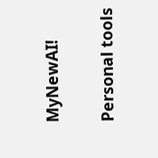MyNewAI!

Personal tools